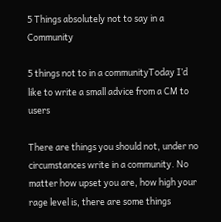5 Things absolutely not to say in a Community

5 things not to in a communityToday I’d like to write a small advice from a CM to users

There are things you should not, under no circumstances write in a community. No matter how upset you are, how high your rage level is, there are some things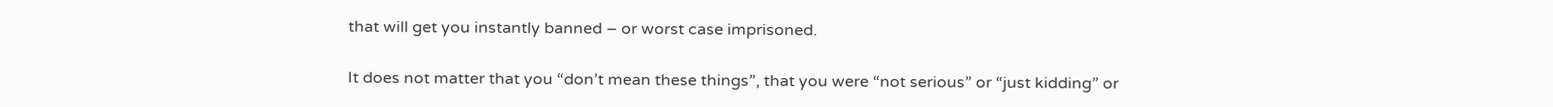that will get you instantly banned – or worst case imprisoned.

It does not matter that you “don’t mean these things”, that you were “not serious” or “just kidding” or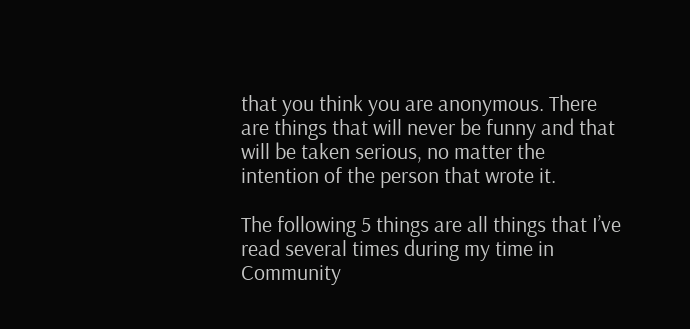that you think you are anonymous. There are things that will never be funny and that will be taken serious, no matter the intention of the person that wrote it.

The following 5 things are all things that I’ve read several times during my time in Community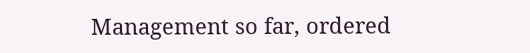Management so far, ordered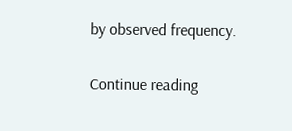by observed frequency.

Continue reading